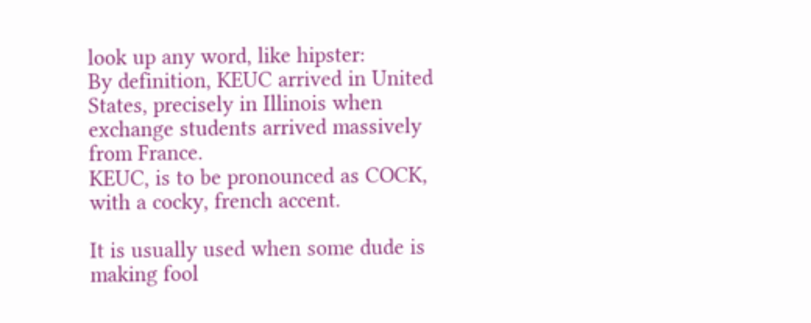look up any word, like hipster:
By definition, KEUC arrived in United States, precisely in Illinois when exchange students arrived massively from France.
KEUC, is to be pronounced as COCK, with a cocky, french accent.

It is usually used when some dude is making fool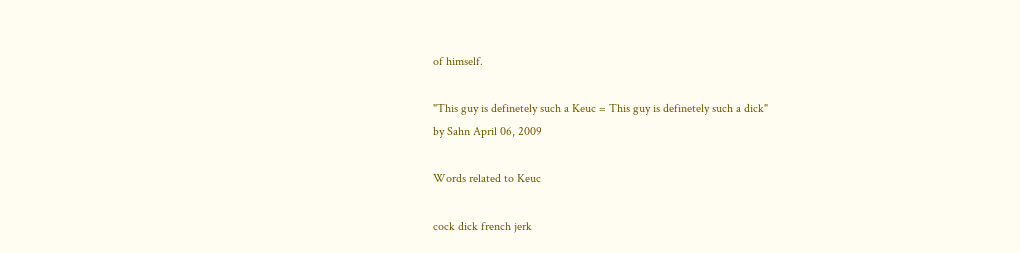of himself.

"This guy is definetely such a Keuc = This guy is definetely such a dick"
by Sahn April 06, 2009

Words related to Keuc

cock dick french jerk